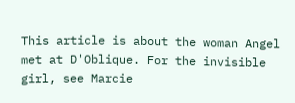This article is about the woman Angel met at D'Oblique. For the invisible girl, see Marcie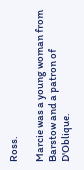Ross.

Marcie was a young woman from Barstow and a patron of D'Oblique.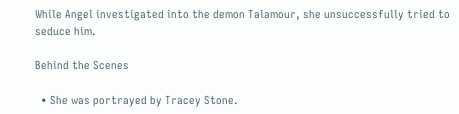While Angel investigated into the demon Talamour, she unsuccessfully tried to seduce him.

Behind the Scenes

  • She was portrayed by Tracey Stone.